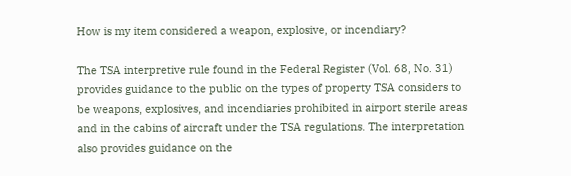How is my item considered a weapon, explosive, or incendiary?

The TSA interpretive rule found in the Federal Register (Vol. 68, No. 31) provides guidance to the public on the types of property TSA considers to be weapons, explosives, and incendiaries prohibited in airport sterile areas and in the cabins of aircraft under the TSA regulations. The interpretation also provides guidance on the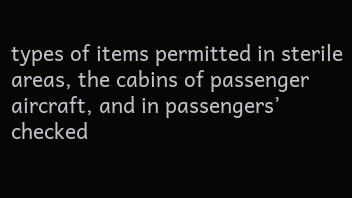types of items permitted in sterile areas, the cabins of passenger aircraft, and in passengers’ checked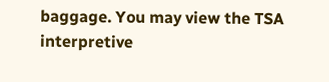baggage. You may view the TSA interpretive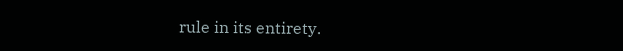rule in its entirety.